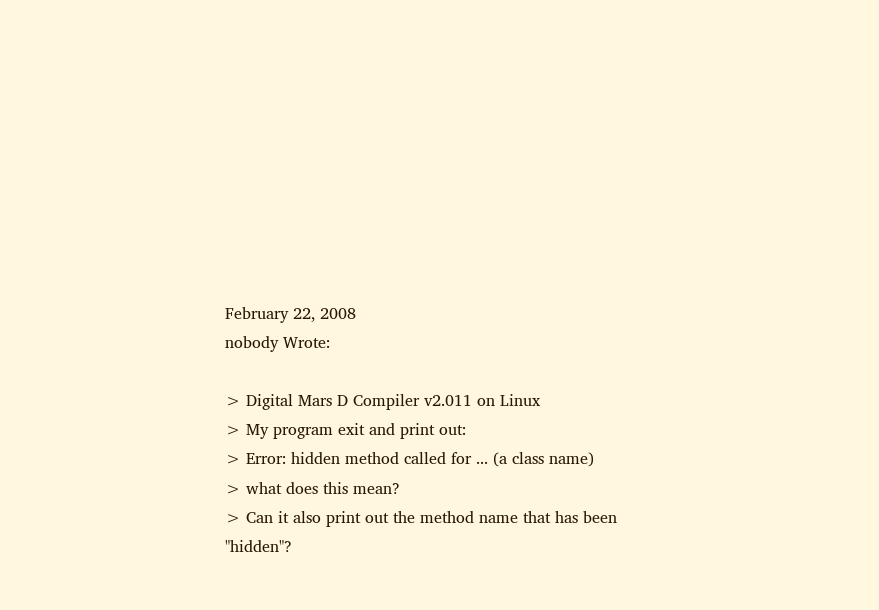February 22, 2008
nobody Wrote:

> Digital Mars D Compiler v2.011 on Linux
> My program exit and print out:
> Error: hidden method called for ... (a class name)
> what does this mean?
> Can it also print out the method name that has been "hidden"?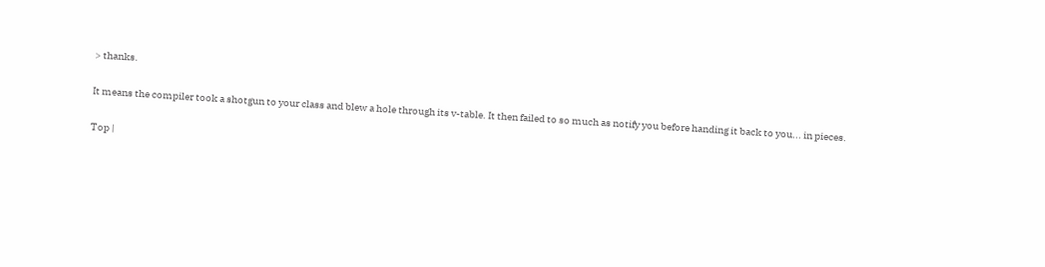> thanks.

It means the compiler took a shotgun to your class and blew a hole through its v-table. It then failed to so much as notify you before handing it back to you... in pieces.

Top |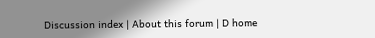Discussion index | About this forum | D home